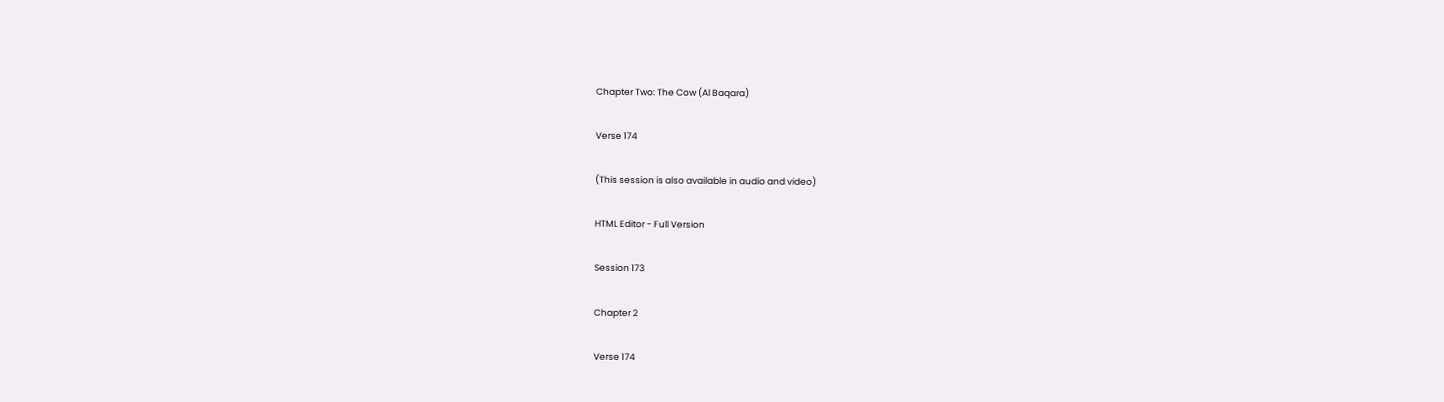Chapter Two: The Cow (Al Baqara)

Verse 174

(This session is also available in audio and video)

HTML Editor - Full Version

Session 173

Chapter 2

Verse 174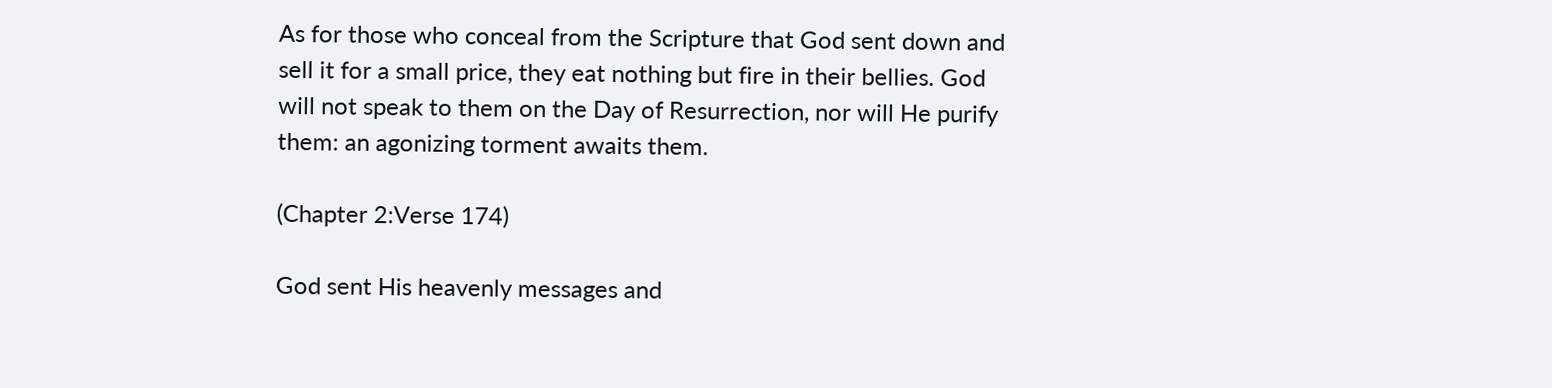As for those who conceal from the Scripture that God sent down and sell it for a small price, they eat nothing but fire in their bellies. God will not speak to them on the Day of Resurrection, nor will He purify them: an agonizing torment awaits them.

(Chapter 2:Verse 174)

God sent His heavenly messages and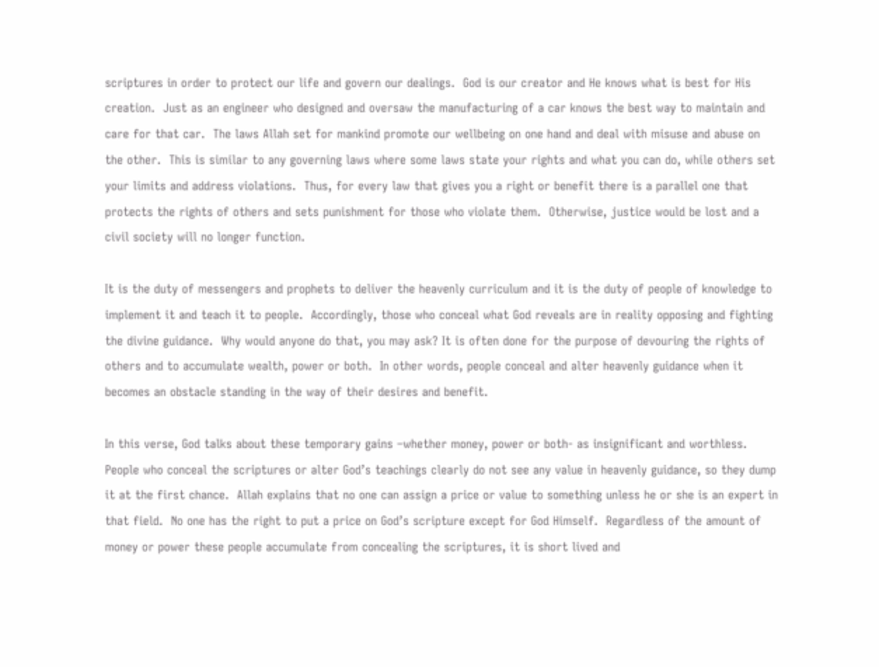scriptures in order to protect our life and govern our dealings.  God is our creator and He knows what is best for His creation.  Just as an engineer who designed and oversaw the manufacturing of a car knows the best way to maintain and care for that car.  The laws Allah set for mankind promote our wellbeing on one hand and deal with misuse and abuse on the other.  This is similar to any governing laws where some laws state your rights and what you can do, while others set your limits and address violations.  Thus, for every law that gives you a right or benefit there is a parallel one that protects the rights of others and sets punishment for those who violate them.  Otherwise, justice would be lost and a civil society will no longer function.

It is the duty of messengers and prophets to deliver the heavenly curriculum and it is the duty of people of knowledge to implement it and teach it to people.  Accordingly, those who conceal what God reveals are in reality opposing and fighting the divine guidance.  Why would anyone do that, you may ask? It is often done for the purpose of devouring the rights of others and to accumulate wealth, power or both.  In other words, people conceal and alter heavenly guidance when it becomes an obstacle standing in the way of their desires and benefit.

In this verse, God talks about these temporary gains –whether money, power or both- as insignificant and worthless.  People who conceal the scriptures or alter God’s teachings clearly do not see any value in heavenly guidance, so they dump it at the first chance.  Allah explains that no one can assign a price or value to something unless he or she is an expert in that field.  No one has the right to put a price on God’s scripture except for God Himself.  Regardless of the amount of money or power these people accumulate from concealing the scriptures, it is short lived and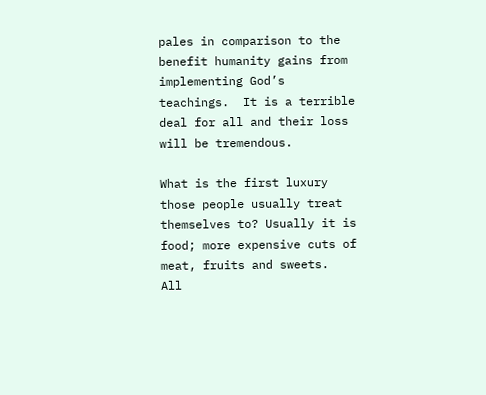pales in comparison to the benefit humanity gains from implementing God’s teachings.  It is a terrible deal for all and their loss will be tremendous.

What is the first luxury those people usually treat themselves to? Usually it is food; more expensive cuts of meat, fruits and sweets.  All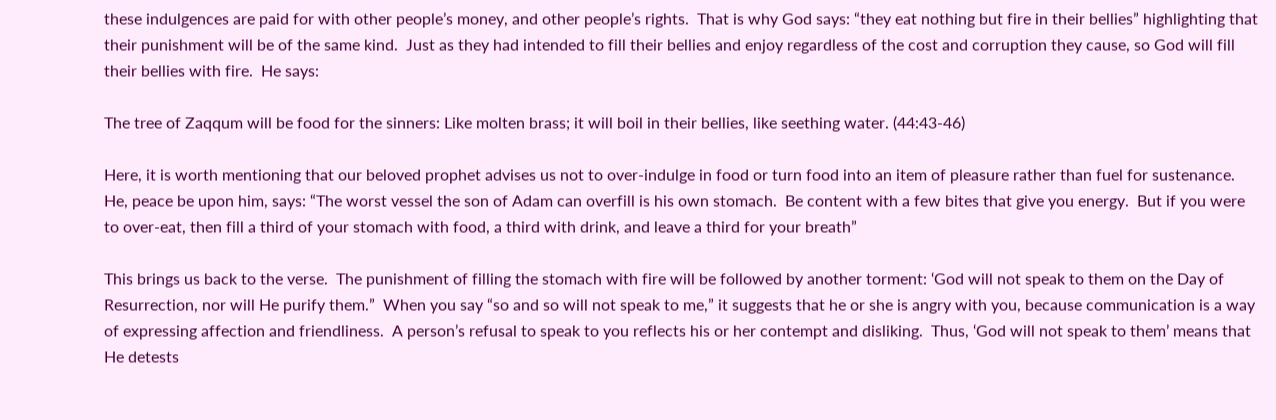these indulgences are paid for with other people’s money, and other people’s rights.  That is why God says: “they eat nothing but fire in their bellies” highlighting that their punishment will be of the same kind.  Just as they had intended to fill their bellies and enjoy regardless of the cost and corruption they cause, so God will fill their bellies with fire.  He says:

The tree of Zaqqum will be food for the sinners: Like molten brass; it will boil in their bellies, like seething water. (44:43-46)

Here, it is worth mentioning that our beloved prophet advises us not to over-indulge in food or turn food into an item of pleasure rather than fuel for sustenance.  He, peace be upon him, says: “The worst vessel the son of Adam can overfill is his own stomach.  Be content with a few bites that give you energy.  But if you were to over-eat, then fill a third of your stomach with food, a third with drink, and leave a third for your breath”

This brings us back to the verse.  The punishment of filling the stomach with fire will be followed by another torment: ‘God will not speak to them on the Day of Resurrection, nor will He purify them.”  When you say “so and so will not speak to me,” it suggests that he or she is angry with you, because communication is a way of expressing affection and friendliness.  A person’s refusal to speak to you reflects his or her contempt and disliking.  Thus, ‘God will not speak to them’ means that He detests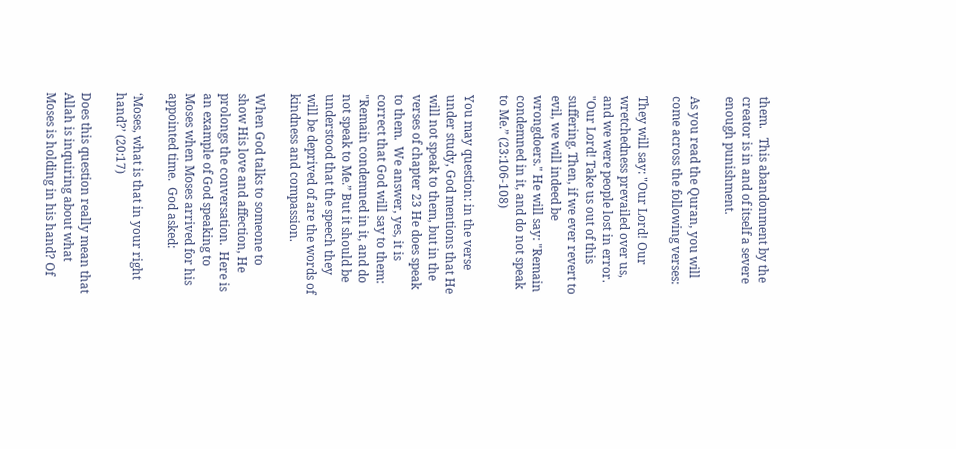them.   This abandonment by the creator is in and of itself a severe enough punishment.

As you read the Quran, you will come across the following verses:

They will say: "Our Lord! Our wretchedness prevailed over us, and we were people lost in error. "Our Lord! Take us out of this suffering. Then, if we ever revert to evil, we will indeed be wrongdoers." He will say: "Remain condemned in it, and do not speak to Me.” (23:106-108)

You may question: in the verse under study, God mentions that He will not speak to them, but in the verses of chapter 23 He does speak to them.  We answer, yes, it is correct that God will say to them: "Remain condemned in it, and do not speak to Me.” But it should be understood that the speech they will be deprived of are the words of kindness and compassion.

When God talks to someone to show His love and affection, He prolongs the conversation.  Here is an example of God speaking to Moses when Moses arrived for his appointed time.  God asked:

‘Moses, what is that in your right hand?’ (20:17)

Does this question really mean that Allah is inquiring about what Moses is holding in his hand? Of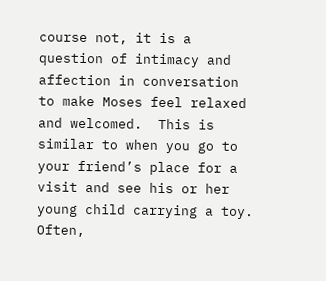course not, it is a question of intimacy and affection in conversation to make Moses feel relaxed and welcomed.  This is similar to when you go to your friend’s place for a visit and see his or her young child carrying a toy.  Often,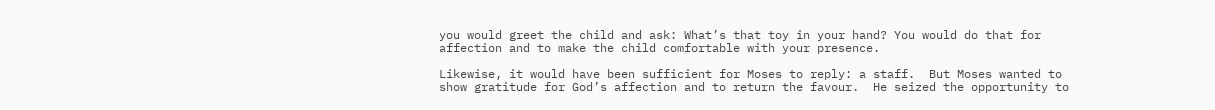you would greet the child and ask: What’s that toy in your hand? You would do that for affection and to make the child comfortable with your presence.

Likewise, it would have been sufficient for Moses to reply: a staff.  But Moses wanted to show gratitude for God’s affection and to return the favour.  He seized the opportunity to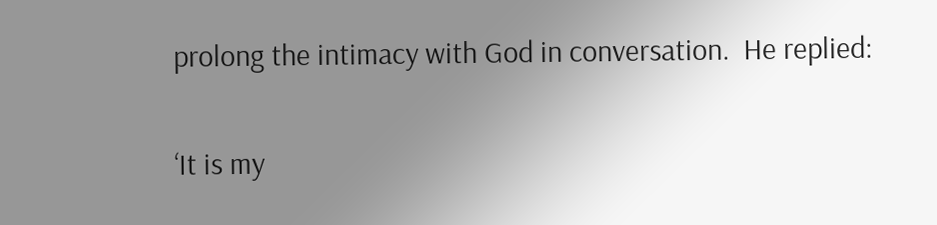prolong the intimacy with God in conversation.  He replied:

‘It is my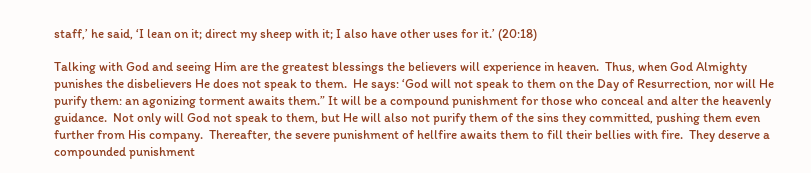staff,’ he said, ‘I lean on it; direct my sheep with it; I also have other uses for it.’ (20:18)

Talking with God and seeing Him are the greatest blessings the believers will experience in heaven.  Thus, when God Almighty punishes the disbelievers He does not speak to them.  He says: ‘God will not speak to them on the Day of Resurrection, nor will He purify them: an agonizing torment awaits them.” It will be a compound punishment for those who conceal and alter the heavenly guidance.  Not only will God not speak to them, but He will also not purify them of the sins they committed, pushing them even further from His company.  Thereafter, the severe punishment of hellfire awaits them to fill their bellies with fire.  They deserve a compounded punishment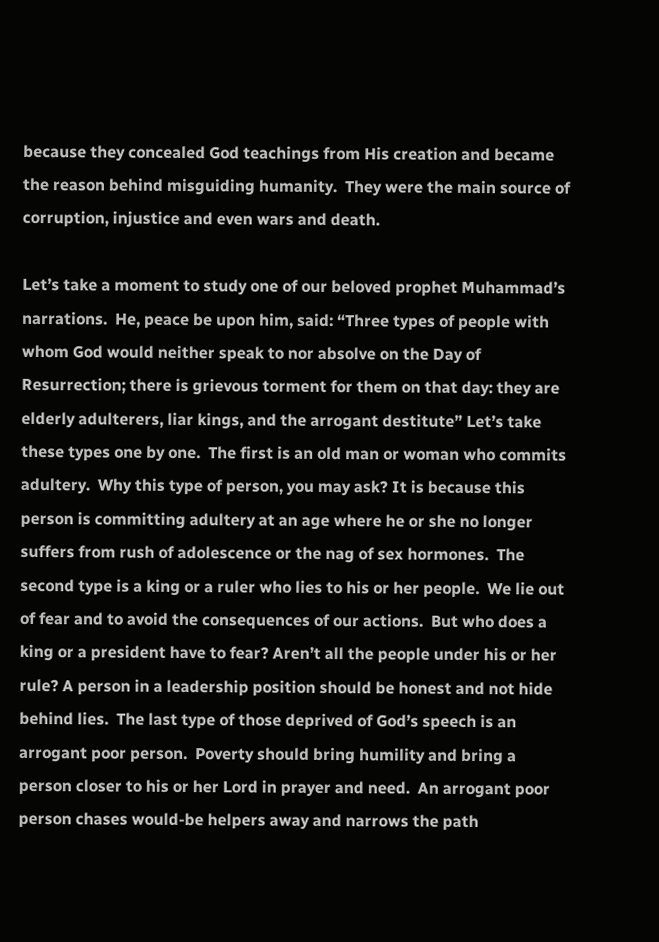because they concealed God teachings from His creation and became the reason behind misguiding humanity.  They were the main source of corruption, injustice and even wars and death.

Let’s take a moment to study one of our beloved prophet Muhammad’s narrations.  He, peace be upon him, said: “Three types of people with whom God would neither speak to nor absolve on the Day of Resurrection; there is grievous torment for them on that day: they are elderly adulterers, liar kings, and the arrogant destitute” Let’s take these types one by one.  The first is an old man or woman who commits adultery.  Why this type of person, you may ask? It is because this person is committing adultery at an age where he or she no longer suffers from rush of adolescence or the nag of sex hormones.  The second type is a king or a ruler who lies to his or her people.  We lie out of fear and to avoid the consequences of our actions.  But who does a king or a president have to fear? Aren’t all the people under his or her rule? A person in a leadership position should be honest and not hide behind lies.  The last type of those deprived of God’s speech is an arrogant poor person.  Poverty should bring humility and bring a person closer to his or her Lord in prayer and need.  An arrogant poor person chases would-be helpers away and narrows the path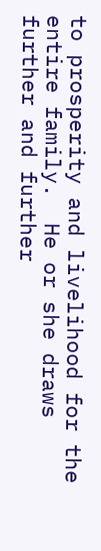to prosperity and livelihood for the entire family.  He or she draws further and further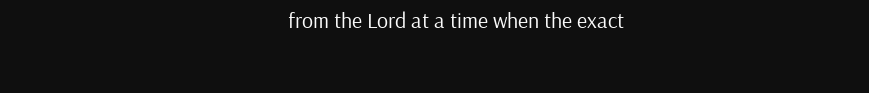from the Lord at a time when the exact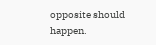opposite should happen.